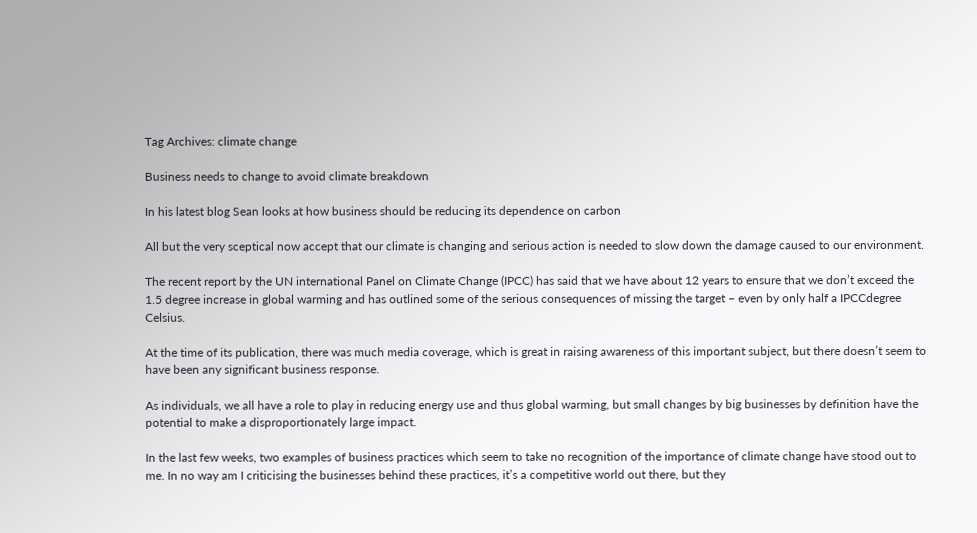Tag Archives: climate change

Business needs to change to avoid climate breakdown

In his latest blog Sean looks at how business should be reducing its dependence on carbon

All but the very sceptical now accept that our climate is changing and serious action is needed to slow down the damage caused to our environment.

The recent report by the UN international Panel on Climate Change (IPCC) has said that we have about 12 years to ensure that we don’t exceed the 1.5 degree increase in global warming and has outlined some of the serious consequences of missing the target – even by only half a IPCCdegree Celsius.

At the time of its publication, there was much media coverage, which is great in raising awareness of this important subject, but there doesn’t seem to have been any significant business response.

As individuals, we all have a role to play in reducing energy use and thus global warming, but small changes by big businesses by definition have the potential to make a disproportionately large impact.

In the last few weeks, two examples of business practices which seem to take no recognition of the importance of climate change have stood out to me. In no way am I criticising the businesses behind these practices, it’s a competitive world out there, but they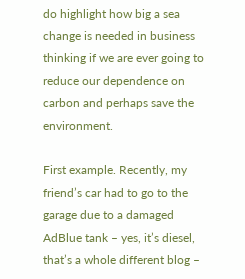do highlight how big a sea change is needed in business thinking if we are ever going to reduce our dependence on carbon and perhaps save the environment.

First example. Recently, my friend’s car had to go to the garage due to a damaged AdBlue tank – yes, it’s diesel, that’s a whole different blog –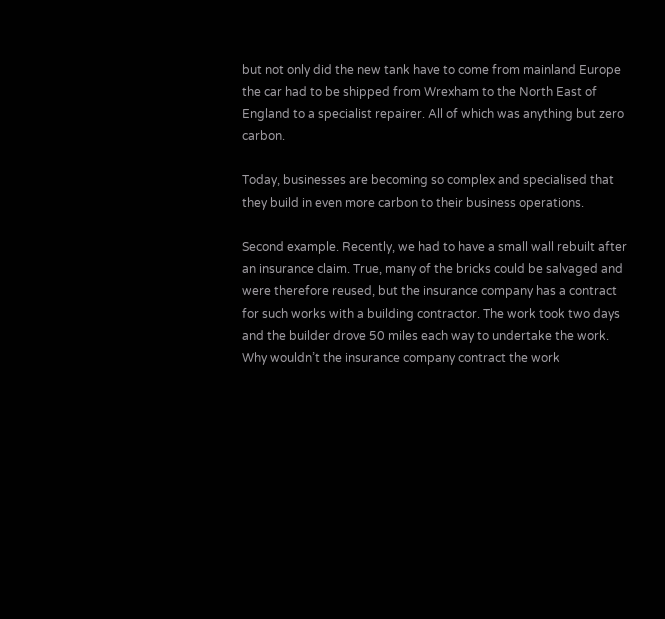but not only did the new tank have to come from mainland Europe the car had to be shipped from Wrexham to the North East of England to a specialist repairer. All of which was anything but zero carbon.

Today, businesses are becoming so complex and specialised that they build in even more carbon to their business operations.

Second example. Recently, we had to have a small wall rebuilt after an insurance claim. True, many of the bricks could be salvaged and were therefore reused, but the insurance company has a contract for such works with a building contractor. The work took two days and the builder drove 50 miles each way to undertake the work. Why wouldn’t the insurance company contract the work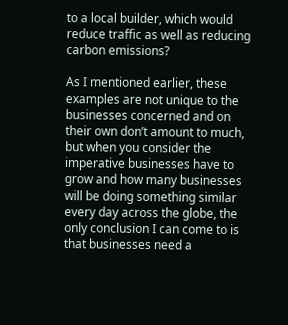to a local builder, which would reduce traffic as well as reducing carbon emissions?

As I mentioned earlier, these examples are not unique to the businesses concerned and on their own don’t amount to much, but when you consider the imperative businesses have to grow and how many businesses will be doing something similar every day across the globe, the only conclusion I can come to is that businesses need a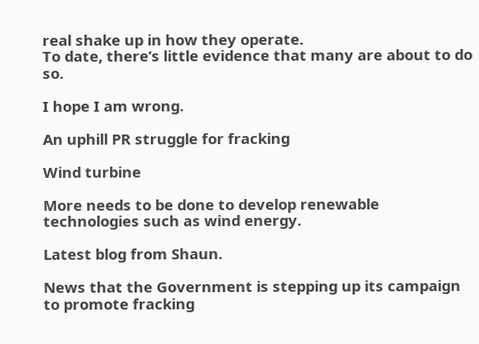real shake up in how they operate.
To date, there’s little evidence that many are about to do so.

I hope I am wrong.

An uphill PR struggle for fracking

Wind turbine

More needs to be done to develop renewable technologies such as wind energy.

Latest blog from Shaun.

News that the Government is stepping up its campaign to promote fracking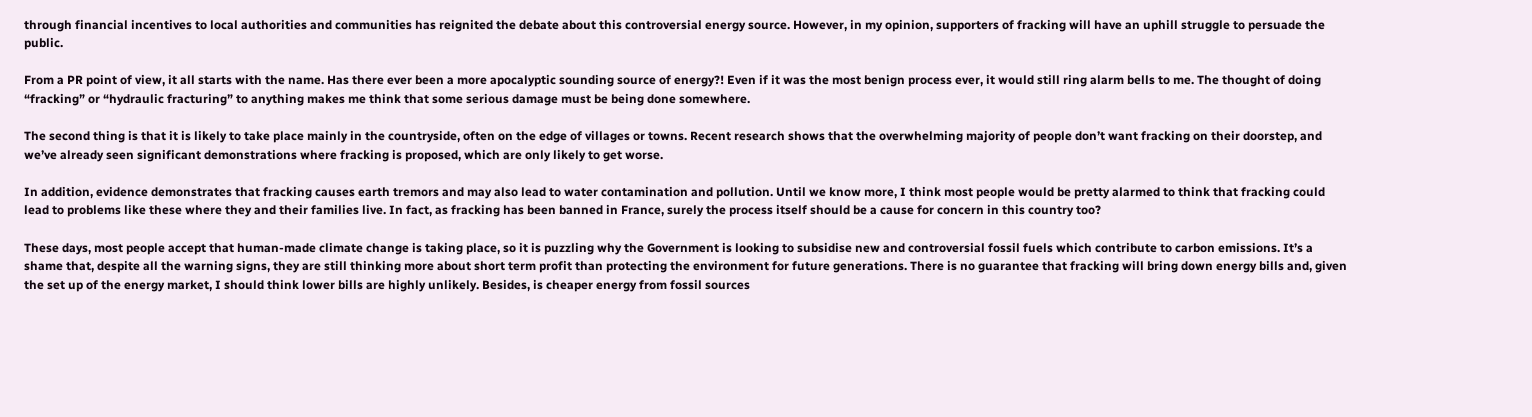through financial incentives to local authorities and communities has reignited the debate about this controversial energy source. However, in my opinion, supporters of fracking will have an uphill struggle to persuade the public.

From a PR point of view, it all starts with the name. Has there ever been a more apocalyptic sounding source of energy?! Even if it was the most benign process ever, it would still ring alarm bells to me. The thought of doing “fracking” or “hydraulic fracturing” to anything makes me think that some serious damage must be being done somewhere.

The second thing is that it is likely to take place mainly in the countryside, often on the edge of villages or towns. Recent research shows that the overwhelming majority of people don’t want fracking on their doorstep, and we’ve already seen significant demonstrations where fracking is proposed, which are only likely to get worse.

In addition, evidence demonstrates that fracking causes earth tremors and may also lead to water contamination and pollution. Until we know more, I think most people would be pretty alarmed to think that fracking could lead to problems like these where they and their families live. In fact, as fracking has been banned in France, surely the process itself should be a cause for concern in this country too?

These days, most people accept that human-made climate change is taking place, so it is puzzling why the Government is looking to subsidise new and controversial fossil fuels which contribute to carbon emissions. It’s a shame that, despite all the warning signs, they are still thinking more about short term profit than protecting the environment for future generations. There is no guarantee that fracking will bring down energy bills and, given the set up of the energy market, I should think lower bills are highly unlikely. Besides, is cheaper energy from fossil sources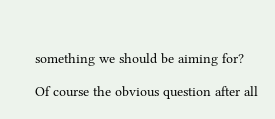something we should be aiming for?

Of course the obvious question after all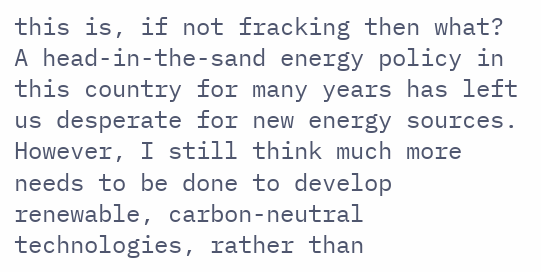this is, if not fracking then what? A head-in-the-sand energy policy in this country for many years has left us desperate for new energy sources. However, I still think much more needs to be done to develop renewable, carbon-neutral technologies, rather than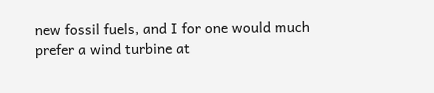new fossil fuels, and I for one would much prefer a wind turbine at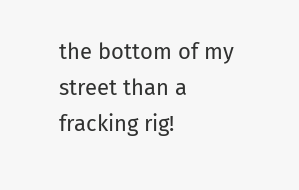the bottom of my street than a fracking rig!